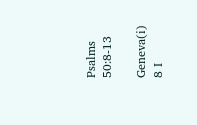Psalms 50:8-13

Geneva(i) 8 I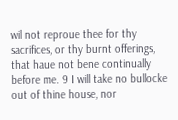wil not reproue thee for thy sacrifices, or thy burnt offerings, that haue not bene continually before me. 9 I will take no bullocke out of thine house, nor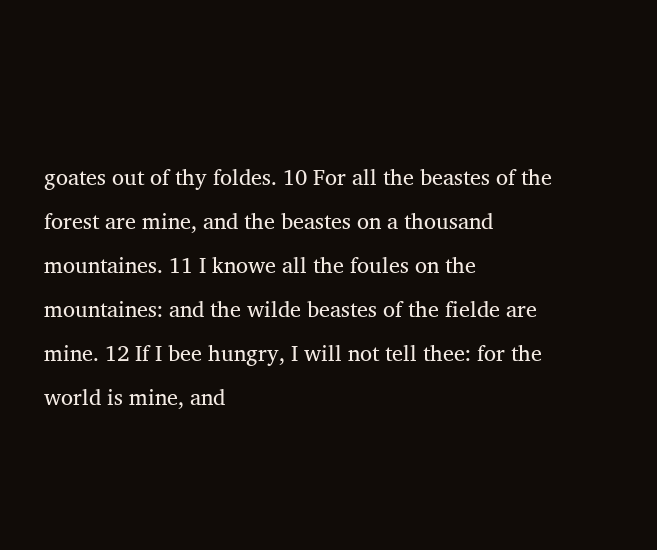goates out of thy foldes. 10 For all the beastes of the forest are mine, and the beastes on a thousand mountaines. 11 I knowe all the foules on the mountaines: and the wilde beastes of the fielde are mine. 12 If I bee hungry, I will not tell thee: for the world is mine, and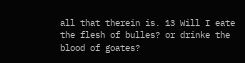all that therein is. 13 Will I eate the flesh of bulles? or drinke the blood of goates?